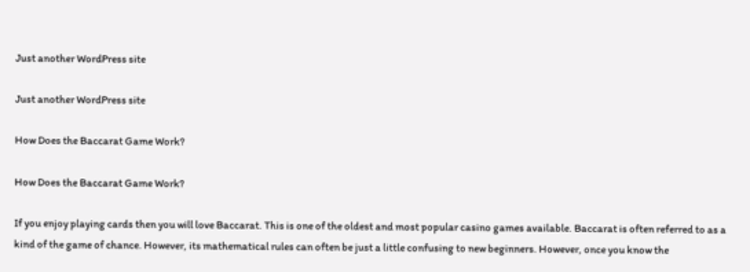Just another WordPress site

Just another WordPress site

How Does the Baccarat Game Work?

How Does the Baccarat Game Work?

If you enjoy playing cards then you will love Baccarat. This is one of the oldest and most popular casino games available. Baccarat is often referred to as a kind of the game of chance. However, its mathematical rules can often be just a little confusing to new beginners. However, once you know the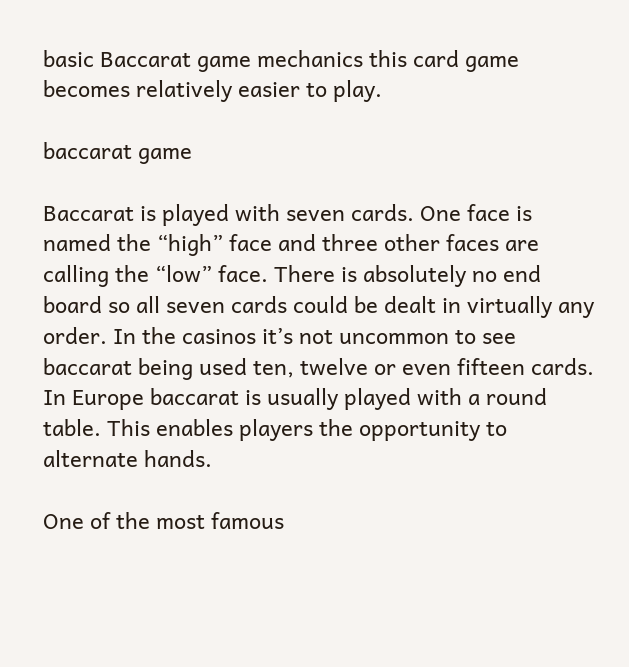basic Baccarat game mechanics this card game becomes relatively easier to play.

baccarat game

Baccarat is played with seven cards. One face is named the “high” face and three other faces are calling the “low” face. There is absolutely no end board so all seven cards could be dealt in virtually any order. In the casinos it’s not uncommon to see baccarat being used ten, twelve or even fifteen cards. In Europe baccarat is usually played with a round table. This enables players the opportunity to alternate hands.

One of the most famous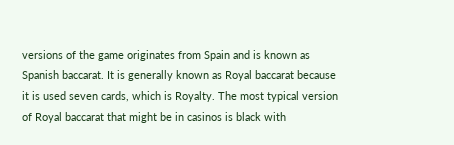versions of the game originates from Spain and is known as Spanish baccarat. It is generally known as Royal baccarat because it is used seven cards, which is Royalty. The most typical version of Royal baccarat that might be in casinos is black with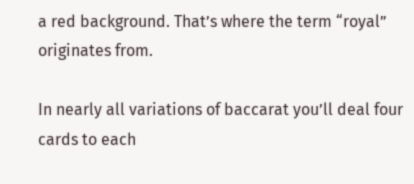a red background. That’s where the term “royal” originates from.

In nearly all variations of baccarat you’ll deal four cards to each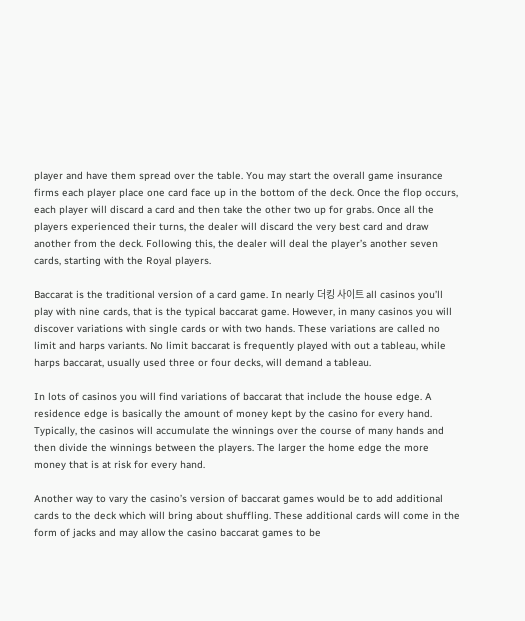player and have them spread over the table. You may start the overall game insurance firms each player place one card face up in the bottom of the deck. Once the flop occurs, each player will discard a card and then take the other two up for grabs. Once all the players experienced their turns, the dealer will discard the very best card and draw another from the deck. Following this, the dealer will deal the player’s another seven cards, starting with the Royal players.

Baccarat is the traditional version of a card game. In nearly 더킹 사이트 all casinos you’ll play with nine cards, that is the typical baccarat game. However, in many casinos you will discover variations with single cards or with two hands. These variations are called no limit and harps variants. No limit baccarat is frequently played with out a tableau, while harps baccarat, usually used three or four decks, will demand a tableau.

In lots of casinos you will find variations of baccarat that include the house edge. A residence edge is basically the amount of money kept by the casino for every hand. Typically, the casinos will accumulate the winnings over the course of many hands and then divide the winnings between the players. The larger the home edge the more money that is at risk for every hand.

Another way to vary the casino’s version of baccarat games would be to add additional cards to the deck which will bring about shuffling. These additional cards will come in the form of jacks and may allow the casino baccarat games to be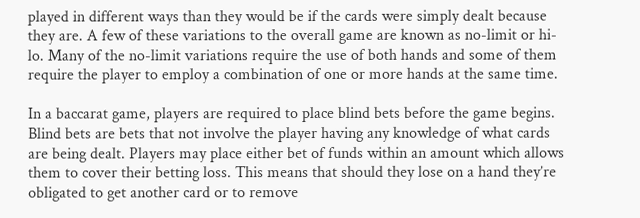played in different ways than they would be if the cards were simply dealt because they are. A few of these variations to the overall game are known as no-limit or hi-lo. Many of the no-limit variations require the use of both hands and some of them require the player to employ a combination of one or more hands at the same time.

In a baccarat game, players are required to place blind bets before the game begins. Blind bets are bets that not involve the player having any knowledge of what cards are being dealt. Players may place either bet of funds within an amount which allows them to cover their betting loss. This means that should they lose on a hand they’re obligated to get another card or to remove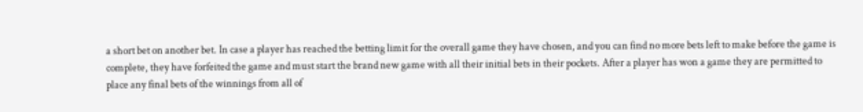a short bet on another bet. In case a player has reached the betting limit for the overall game they have chosen, and you can find no more bets left to make before the game is complete, they have forfeited the game and must start the brand new game with all their initial bets in their pockets. After a player has won a game they are permitted to place any final bets of the winnings from all of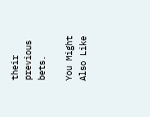their previous bets.

You Might Also Like